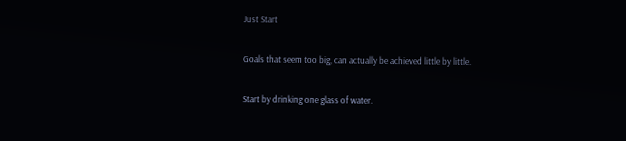Just Start

Goals that seem too big, can actually be achieved little by little.

Start by drinking one glass of water.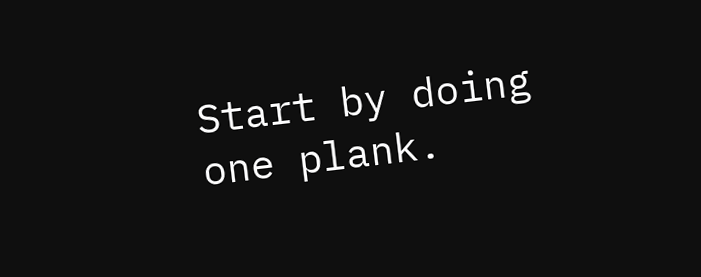Start by doing one plank.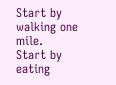Start by walking one mile.
Start by eating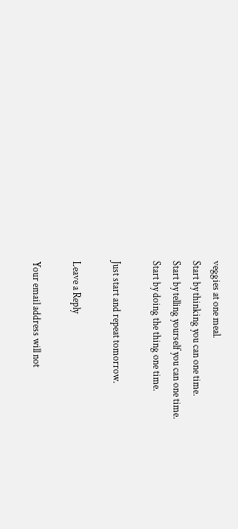veggies at one meal.
Start by thinking you can one time.
Start by telling yourself you can one time.
Start by doing the thing one time.

Just start and repeat tomorrow.

Leave a Reply

Your email address will not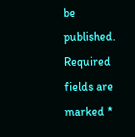be published. Required fields are marked *